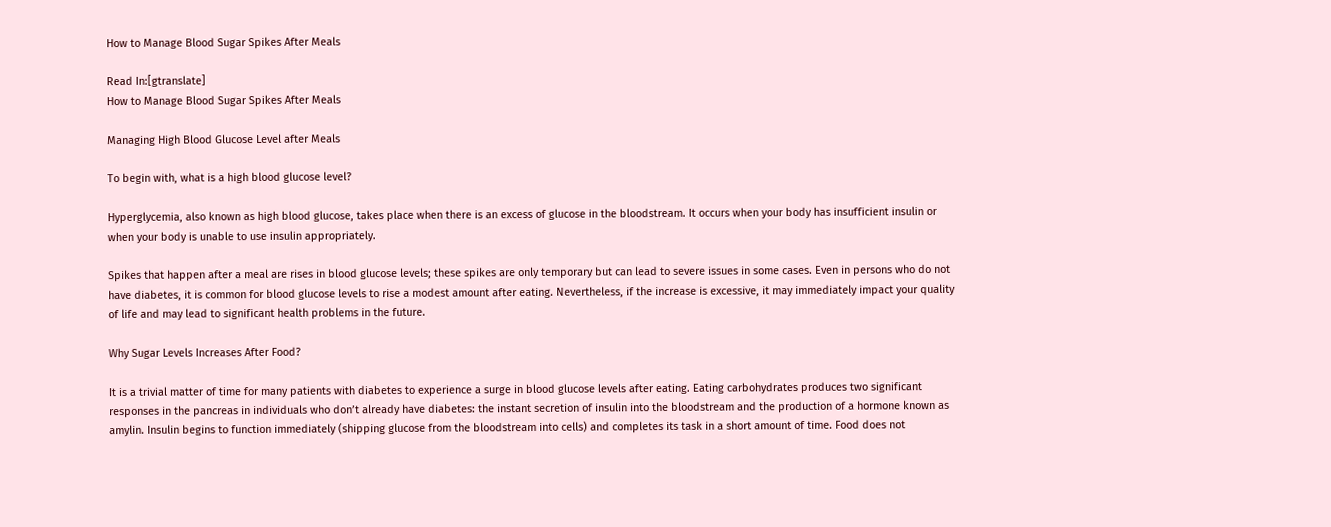How to Manage Blood Sugar Spikes After Meals

Read In:[gtranslate]
How to Manage Blood Sugar Spikes After Meals

Managing High Blood Glucose Level after Meals

To begin with, what is a high blood glucose level?

Hyperglycemia, also known as high blood glucose, takes place when there is an excess of glucose in the bloodstream. It occurs when your body has insufficient insulin or when your body is unable to use insulin appropriately.

Spikes that happen after a meal are rises in blood glucose levels; these spikes are only temporary but can lead to severe issues in some cases. Even in persons who do not have diabetes, it is common for blood glucose levels to rise a modest amount after eating. Nevertheless, if the increase is excessive, it may immediately impact your quality of life and may lead to significant health problems in the future.

Why Sugar Levels Increases After Food?

It is a trivial matter of time for many patients with diabetes to experience a surge in blood glucose levels after eating. Eating carbohydrates produces two significant responses in the pancreas in individuals who don’t already have diabetes: the instant secretion of insulin into the bloodstream and the production of a hormone known as amylin. Insulin begins to function immediately (shipping glucose from the bloodstream into cells) and completes its task in a short amount of time. Food does not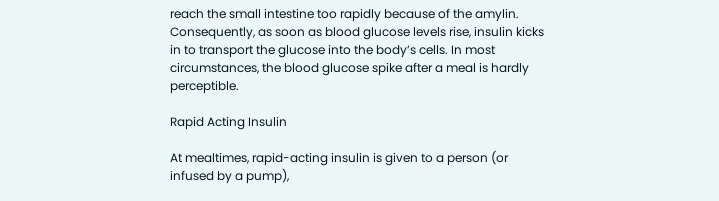reach the small intestine too rapidly because of the amylin. Consequently, as soon as blood glucose levels rise, insulin kicks in to transport the glucose into the body’s cells. In most circumstances, the blood glucose spike after a meal is hardly perceptible.

Rapid Acting Insulin

At mealtimes, rapid-acting insulin is given to a person (or infused by a pump),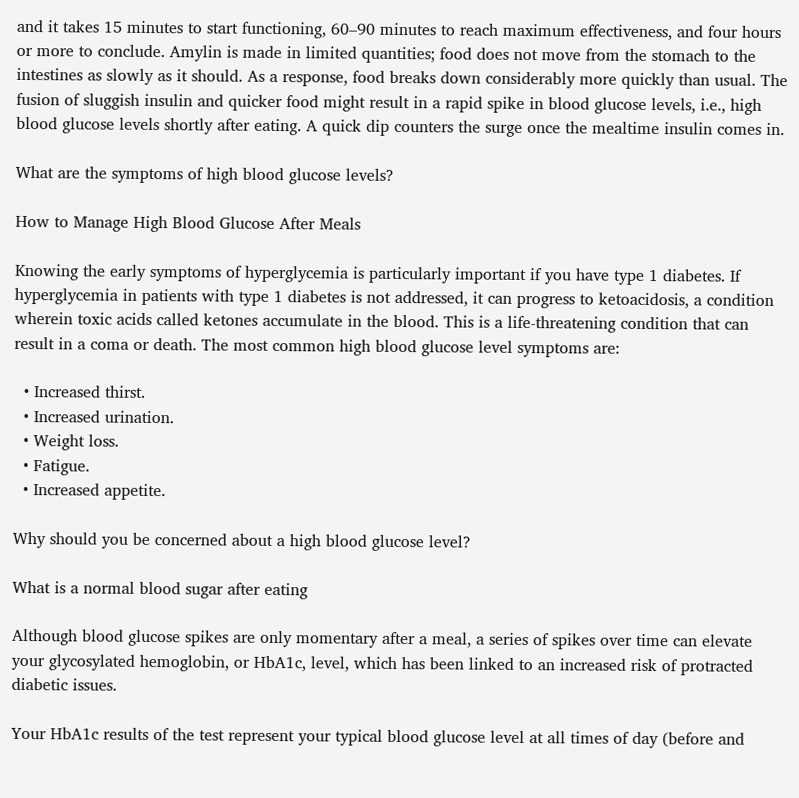and it takes 15 minutes to start functioning, 60–90 minutes to reach maximum effectiveness, and four hours or more to conclude. Amylin is made in limited quantities; food does not move from the stomach to the intestines as slowly as it should. As a response, food breaks down considerably more quickly than usual. The fusion of sluggish insulin and quicker food might result in a rapid spike in blood glucose levels, i.e., high blood glucose levels shortly after eating. A quick dip counters the surge once the mealtime insulin comes in.

What are the symptoms of high blood glucose levels?

How to Manage High Blood Glucose After Meals

Knowing the early symptoms of hyperglycemia is particularly important if you have type 1 diabetes. If hyperglycemia in patients with type 1 diabetes is not addressed, it can progress to ketoacidosis, a condition wherein toxic acids called ketones accumulate in the blood. This is a life-threatening condition that can result in a coma or death. The most common high blood glucose level symptoms are:

  • Increased thirst.
  • Increased urination.
  • Weight loss.
  • Fatigue.
  • Increased appetite.

Why should you be concerned about a high blood glucose level?

What is a normal blood sugar after eating

Although blood glucose spikes are only momentary after a meal, a series of spikes over time can elevate your glycosylated hemoglobin, or HbA1c, level, which has been linked to an increased risk of protracted diabetic issues.

Your HbA1c results of the test represent your typical blood glucose level at all times of day (before and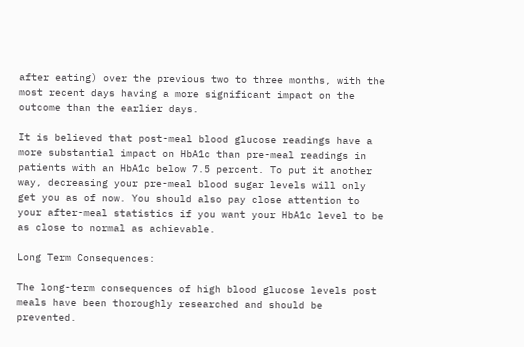after eating) over the previous two to three months, with the most recent days having a more significant impact on the outcome than the earlier days.

It is believed that post-meal blood glucose readings have a more substantial impact on HbA1c than pre-meal readings in patients with an HbA1c below 7.5 percent. To put it another way, decreasing your pre-meal blood sugar levels will only get you as of now. You should also pay close attention to your after-meal statistics if you want your HbA1c level to be as close to normal as achievable.

Long Term Consequences:

The long-term consequences of high blood glucose levels post meals have been thoroughly researched and should be prevented.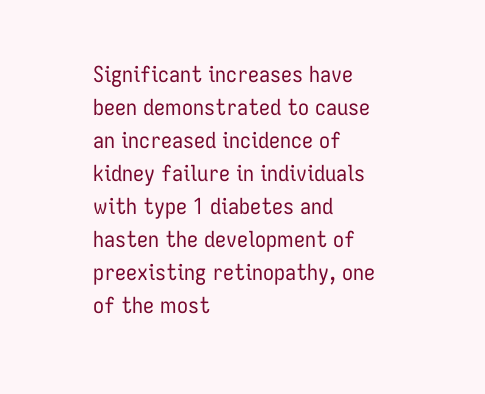Significant increases have been demonstrated to cause an increased incidence of kidney failure in individuals with type 1 diabetes and hasten the development of preexisting retinopathy, one of the most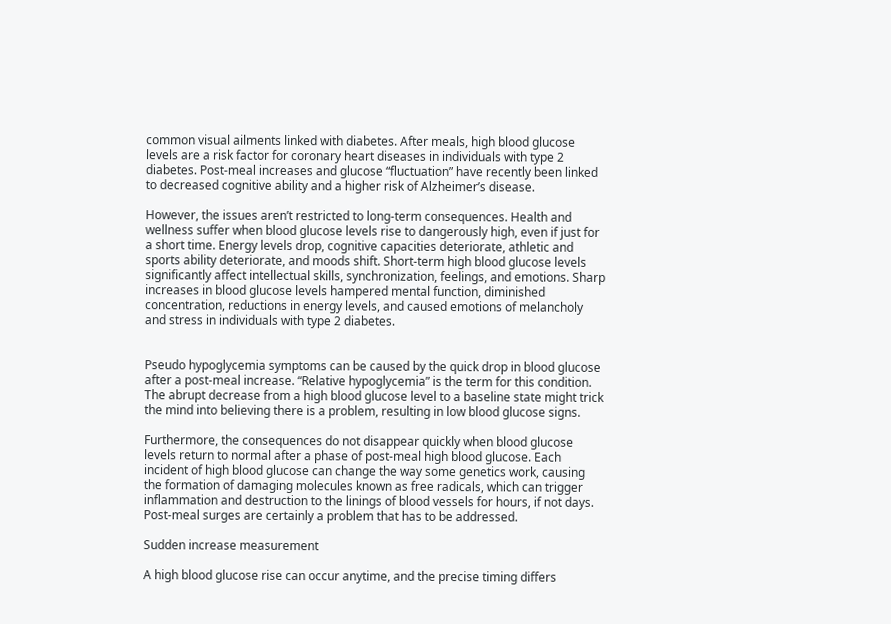common visual ailments linked with diabetes. After meals, high blood glucose levels are a risk factor for coronary heart diseases in individuals with type 2 diabetes. Post-meal increases and glucose “fluctuation” have recently been linked to decreased cognitive ability and a higher risk of Alzheimer’s disease.

However, the issues aren’t restricted to long-term consequences. Health and wellness suffer when blood glucose levels rise to dangerously high, even if just for a short time. Energy levels drop, cognitive capacities deteriorate, athletic and sports ability deteriorate, and moods shift. Short-term high blood glucose levels significantly affect intellectual skills, synchronization, feelings, and emotions. Sharp increases in blood glucose levels hampered mental function, diminished concentration, reductions in energy levels, and caused emotions of melancholy and stress in individuals with type 2 diabetes.


Pseudo hypoglycemia symptoms can be caused by the quick drop in blood glucose after a post-meal increase. “Relative hypoglycemia” is the term for this condition. The abrupt decrease from a high blood glucose level to a baseline state might trick the mind into believing there is a problem, resulting in low blood glucose signs.

Furthermore, the consequences do not disappear quickly when blood glucose levels return to normal after a phase of post-meal high blood glucose. Each incident of high blood glucose can change the way some genetics work, causing the formation of damaging molecules known as free radicals, which can trigger inflammation and destruction to the linings of blood vessels for hours, if not days. Post-meal surges are certainly a problem that has to be addressed.

Sudden increase measurement

A high blood glucose rise can occur anytime, and the precise timing differs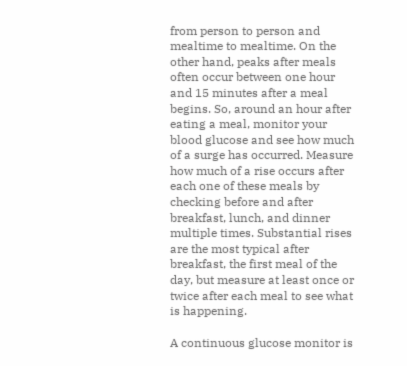from person to person and mealtime to mealtime. On the other hand, peaks after meals often occur between one hour and 15 minutes after a meal begins. So, around an hour after eating a meal, monitor your blood glucose and see how much of a surge has occurred. Measure how much of a rise occurs after each one of these meals by checking before and after breakfast, lunch, and dinner multiple times. Substantial rises are the most typical after breakfast, the first meal of the day, but measure at least once or twice after each meal to see what is happening.

A continuous glucose monitor is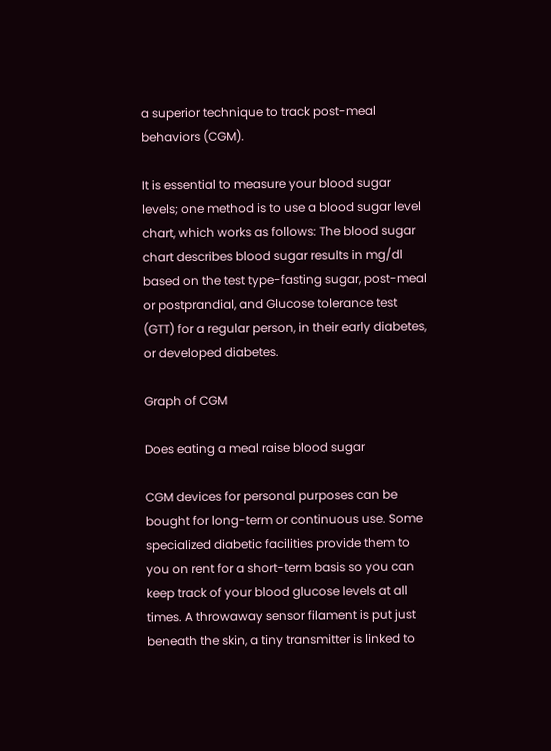a superior technique to track post-meal behaviors (CGM).

It is essential to measure your blood sugar levels; one method is to use a blood sugar level chart, which works as follows: The blood sugar chart describes blood sugar results in mg/dl based on the test type-fasting sugar, post-meal or postprandial, and Glucose tolerance test (GTT) for a regular person, in their early diabetes, or developed diabetes.

Graph of CGM

Does eating a meal raise blood sugar

CGM devices for personal purposes can be bought for long-term or continuous use. Some specialized diabetic facilities provide them to you on rent for a short-term basis so you can keep track of your blood glucose levels at all times. A throwaway sensor filament is put just beneath the skin, a tiny transmitter is linked to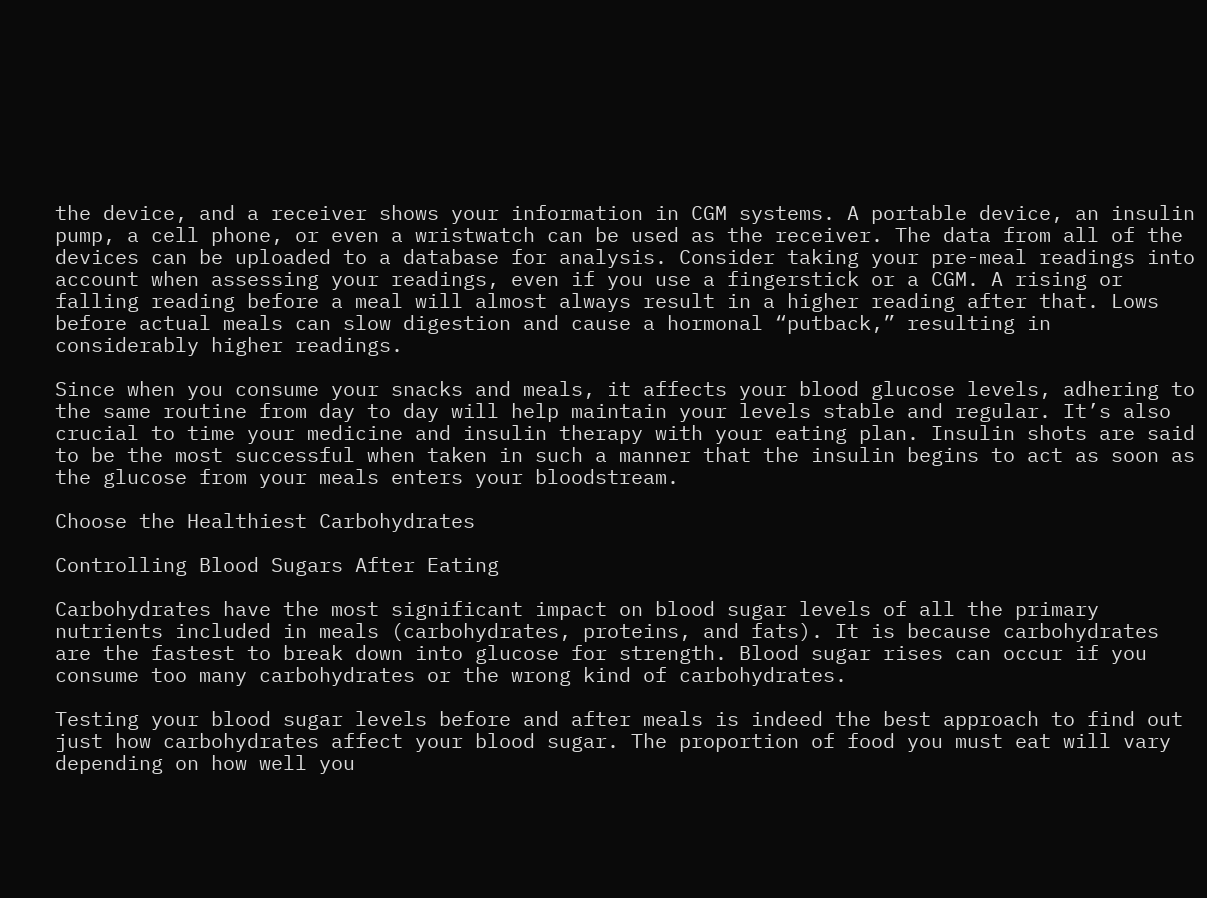the device, and a receiver shows your information in CGM systems. A portable device, an insulin pump, a cell phone, or even a wristwatch can be used as the receiver. The data from all of the devices can be uploaded to a database for analysis. Consider taking your pre-meal readings into account when assessing your readings, even if you use a fingerstick or a CGM. A rising or falling reading before a meal will almost always result in a higher reading after that. Lows before actual meals can slow digestion and cause a hormonal “putback,” resulting in considerably higher readings.

Since when you consume your snacks and meals, it affects your blood glucose levels, adhering to the same routine from day to day will help maintain your levels stable and regular. It’s also crucial to time your medicine and insulin therapy with your eating plan. Insulin shots are said to be the most successful when taken in such a manner that the insulin begins to act as soon as the glucose from your meals enters your bloodstream.

Choose the Healthiest Carbohydrates

Controlling Blood Sugars After Eating

Carbohydrates have the most significant impact on blood sugar levels of all the primary nutrients included in meals (carbohydrates, proteins, and fats). It is because carbohydrates are the fastest to break down into glucose for strength. Blood sugar rises can occur if you consume too many carbohydrates or the wrong kind of carbohydrates.

Testing your blood sugar levels before and after meals is indeed the best approach to find out just how carbohydrates affect your blood sugar. The proportion of food you must eat will vary depending on how well you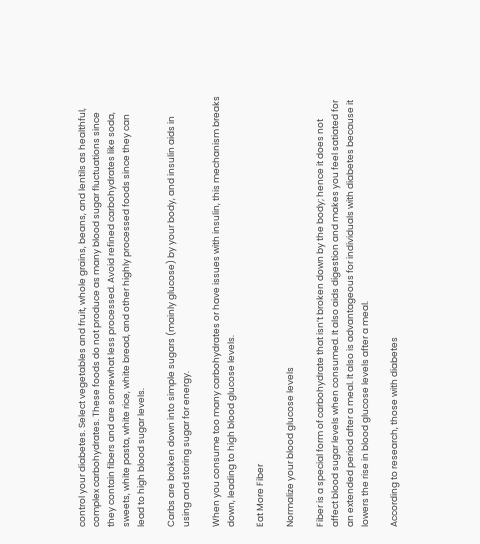control your diabetes. Select vegetables and fruit, whole grains, beans, and lentils as healthful, complex carbohydrates. These foods do not produce as many blood sugar fluctuations since they contain fibers and are somewhat less processed. Avoid refined carbohydrates like soda, sweets, white pasta, white rice, white bread, and other highly processed foods since they can lead to high blood sugar levels.

Carbs are broken down into simple sugars (mainly glucose) by your body, and insulin aids in using and storing sugar for energy.

When you consume too many carbohydrates or have issues with insulin, this mechanism breaks down, leading to high blood glucose levels.

Eat More Fiber

Normalize your blood glucose levels

Fiber is a special form of carbohydrate that isn’t broken down by the body; hence it does not affect blood sugar levels when consumed. It also aids digestion and makes you feel satiated for an extended period after a meal. It also is advantageous for individuals with diabetes because it lowers the rise in blood glucose levels after a meal.

According to research, those with diabetes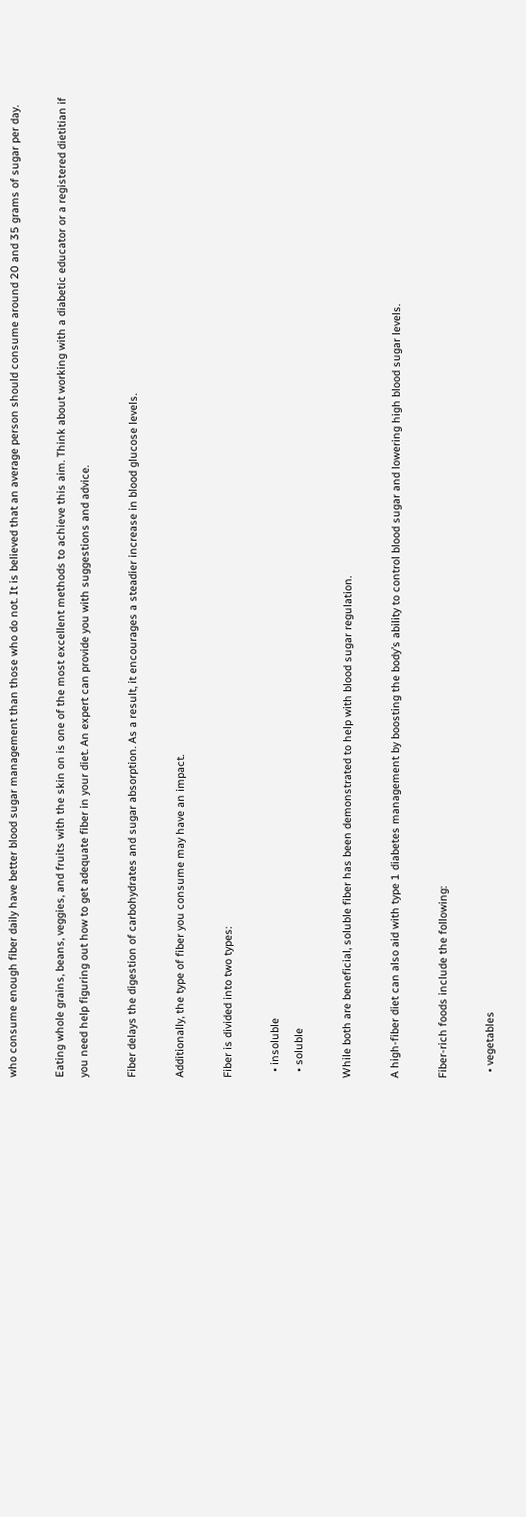who consume enough fiber daily have better blood sugar management than those who do not. It is believed that an average person should consume around 20 and 35 grams of sugar per day.

Eating whole grains, beans, veggies, and fruits with the skin on is one of the most excellent methods to achieve this aim. Think about working with a diabetic educator or a registered dietitian if you need help figuring out how to get adequate fiber in your diet. An expert can provide you with suggestions and advice.

Fiber delays the digestion of carbohydrates and sugar absorption. As a result, it encourages a steadier increase in blood glucose levels.

Additionally, the type of fiber you consume may have an impact.

Fiber is divided into two types:

  • insoluble
  • soluble

While both are beneficial, soluble fiber has been demonstrated to help with blood sugar regulation.

A high-fiber diet can also aid with type 1 diabetes management by boosting the body’s ability to control blood sugar and lowering high blood sugar levels.

Fiber-rich foods include the following:

  • vegetables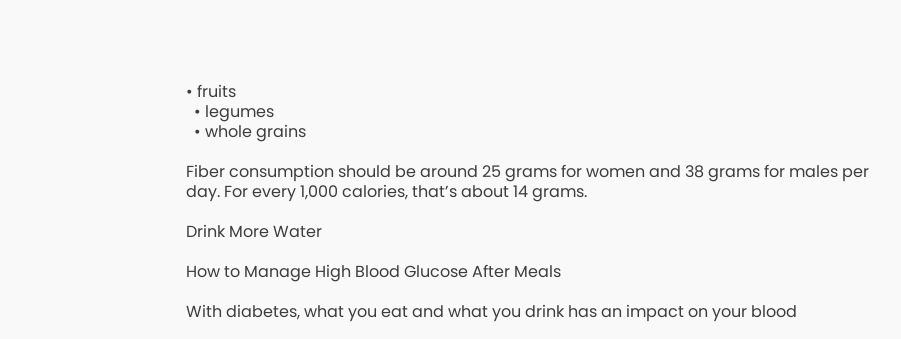• fruits
  • legumes
  • whole grains

Fiber consumption should be around 25 grams for women and 38 grams for males per day. For every 1,000 calories, that’s about 14 grams.

Drink More Water

How to Manage High Blood Glucose After Meals

With diabetes, what you eat and what you drink has an impact on your blood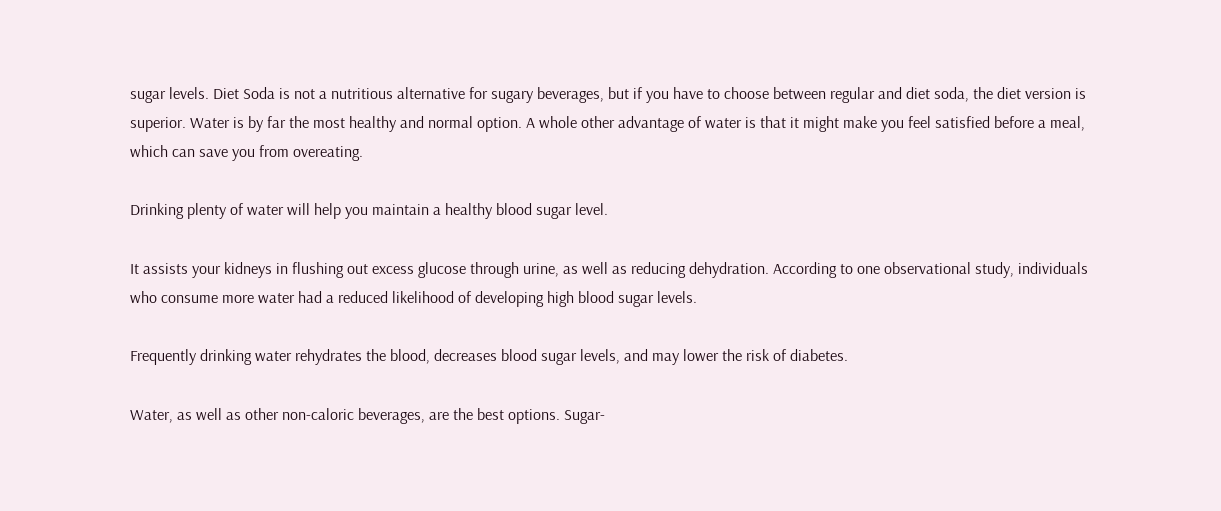sugar levels. Diet Soda is not a nutritious alternative for sugary beverages, but if you have to choose between regular and diet soda, the diet version is superior. Water is by far the most healthy and normal option. A whole other advantage of water is that it might make you feel satisfied before a meal, which can save you from overeating.

Drinking plenty of water will help you maintain a healthy blood sugar level.

It assists your kidneys in flushing out excess glucose through urine, as well as reducing dehydration. According to one observational study, individuals who consume more water had a reduced likelihood of developing high blood sugar levels.

Frequently drinking water rehydrates the blood, decreases blood sugar levels, and may lower the risk of diabetes.

Water, as well as other non-caloric beverages, are the best options. Sugar-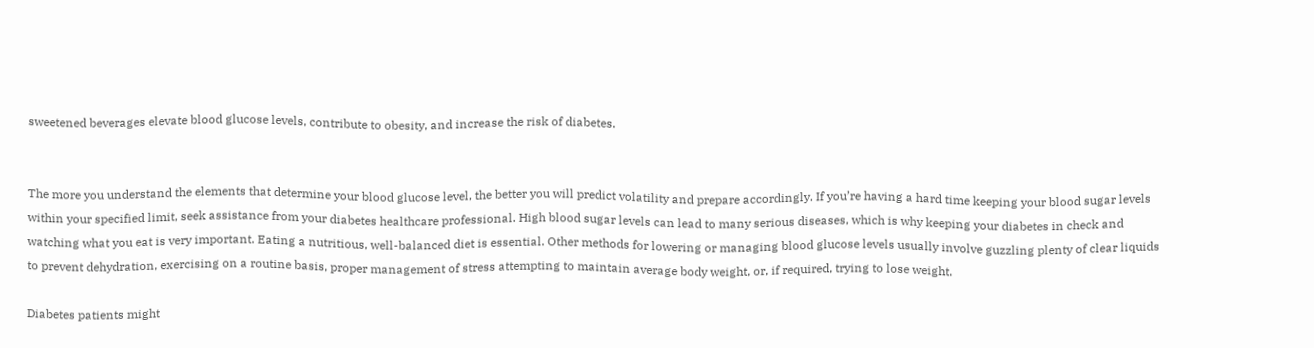sweetened beverages elevate blood glucose levels, contribute to obesity, and increase the risk of diabetes.


The more you understand the elements that determine your blood glucose level, the better you will predict volatility and prepare accordingly. If you’re having a hard time keeping your blood sugar levels within your specified limit, seek assistance from your diabetes healthcare professional. High blood sugar levels can lead to many serious diseases, which is why keeping your diabetes in check and watching what you eat is very important. Eating a nutritious, well-balanced diet is essential. Other methods for lowering or managing blood glucose levels usually involve guzzling plenty of clear liquids to prevent dehydration, exercising on a routine basis, proper management of stress attempting to maintain average body weight, or, if required, trying to lose weight.

Diabetes patients might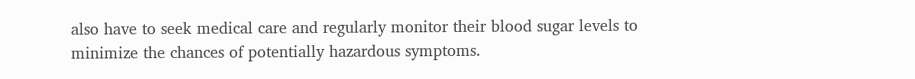also have to seek medical care and regularly monitor their blood sugar levels to minimize the chances of potentially hazardous symptoms.